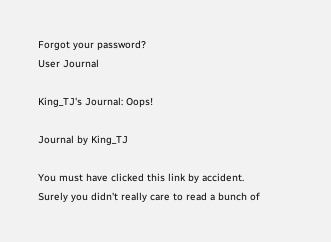Forgot your password?
User Journal

King_TJ's Journal: Oops!

Journal by King_TJ

You must have clicked this link by accident. Surely you didn't really care to read a bunch of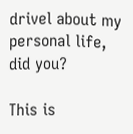drivel about my personal life, did you?

This is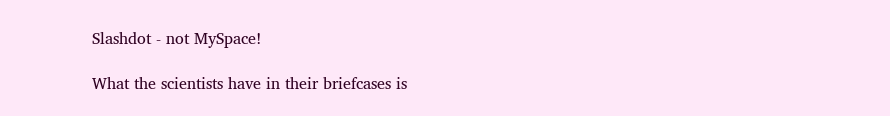Slashdot - not MySpace!

What the scientists have in their briefcases is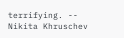terrifying. -- Nikita Khruschev